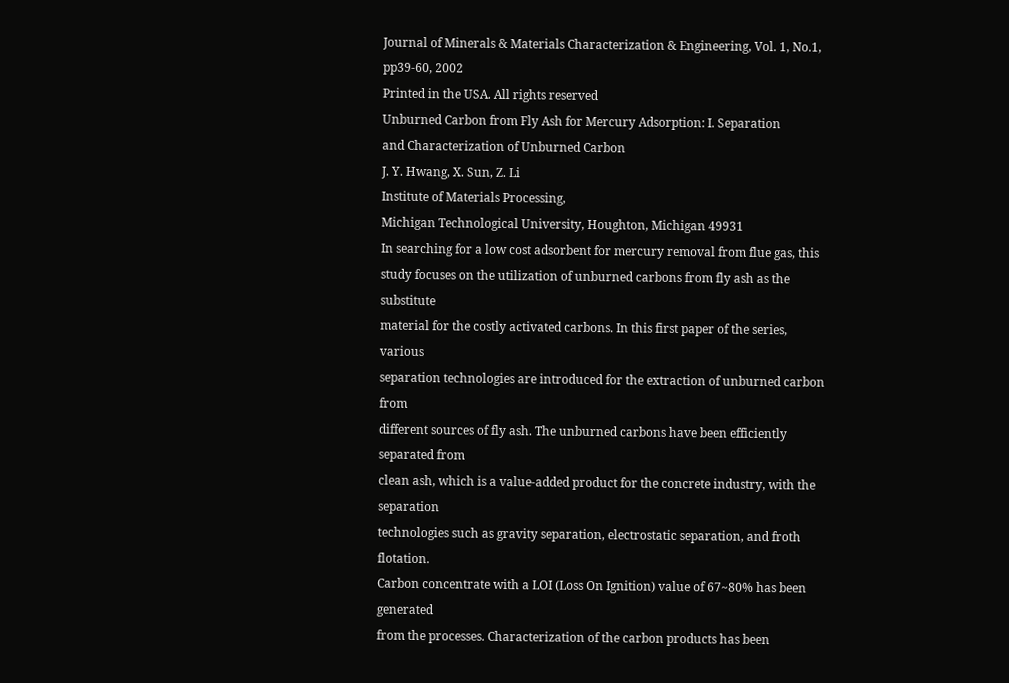Journal of Minerals & Materials Characterization & Engineering, Vol. 1, No.1, pp39-60, 2002
Printed in the USA. All rights reserved
Unburned Carbon from Fly Ash for Mercury Adsorption: I. Separation
and Characterization of Unburned Carbon
J. Y. Hwang, X. Sun, Z. Li
Institute of Materials Processing,
Michigan Technological University, Houghton, Michigan 49931
In searching for a low cost adsorbent for mercury removal from flue gas, this
study focuses on the utilization of unburned carbons from fly ash as the substitute
material for the costly activated carbons. In this first paper of the series, various
separation technologies are introduced for the extraction of unburned carbon from
different sources of fly ash. The unburned carbons have been efficiently separated from
clean ash, which is a value-added product for the concrete industry, with the separation
technologies such as gravity separation, electrostatic separation, and froth flotation.
Carbon concentrate with a LOI (Loss On Ignition) value of 67~80% has been generated
from the processes. Characterization of the carbon products has been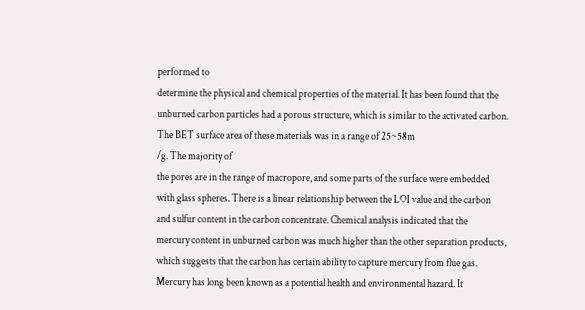performed to
determine the physical and chemical properties of the material. It has been found that the
unburned carbon particles had a porous structure, which is similar to the activated carbon.
The BET surface area of these materials was in a range of 25~58m
/g. The majority of
the pores are in the range of macropore, and some parts of the surface were embedded
with glass spheres. There is a linear relationship between the LOI value and the carbon
and sulfur content in the carbon concentrate. Chemical analysis indicated that the
mercury content in unburned carbon was much higher than the other separation products,
which suggests that the carbon has certain ability to capture mercury from flue gas.
Mercury has long been known as a potential health and environmental hazard. It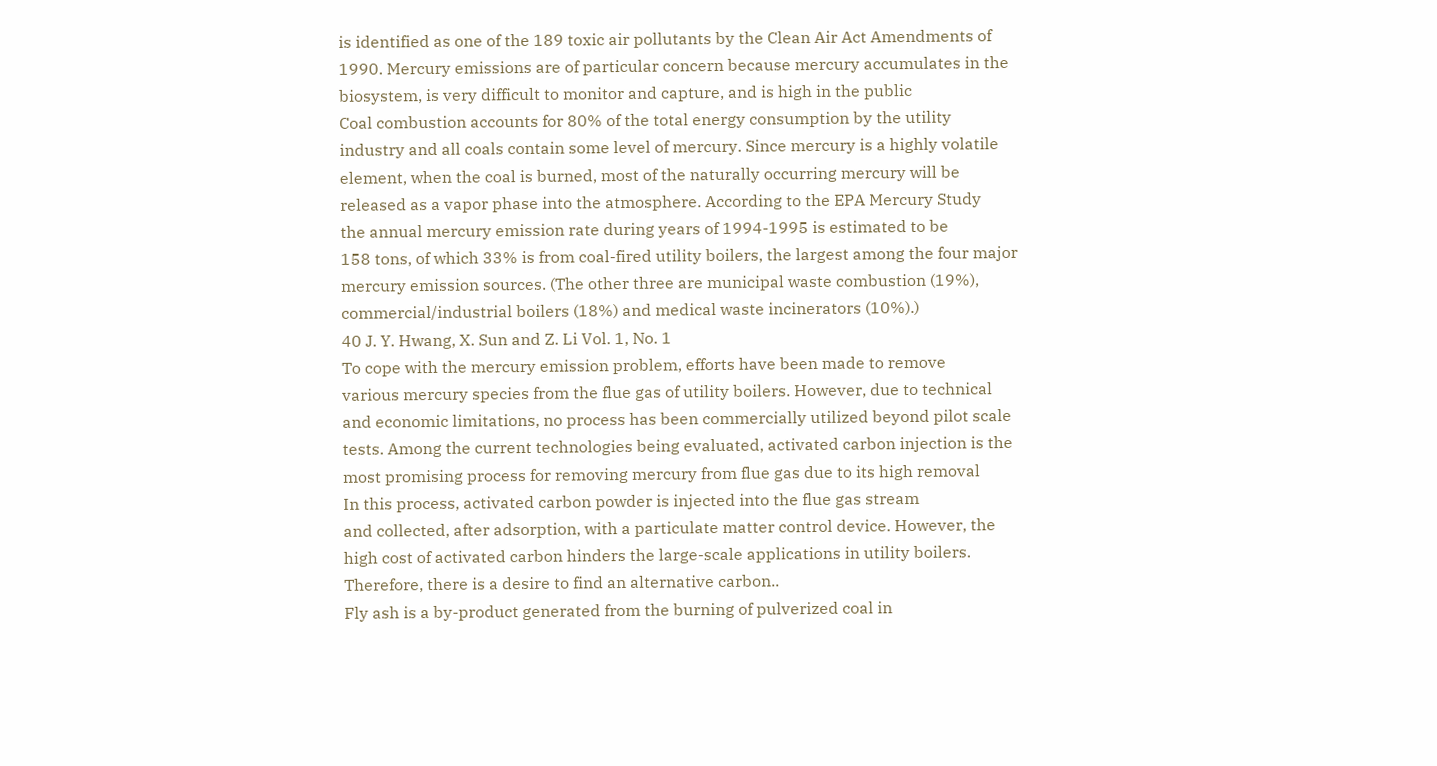is identified as one of the 189 toxic air pollutants by the Clean Air Act Amendments of
1990. Mercury emissions are of particular concern because mercury accumulates in the
biosystem, is very difficult to monitor and capture, and is high in the public
Coal combustion accounts for 80% of the total energy consumption by the utility
industry and all coals contain some level of mercury. Since mercury is a highly volatile
element, when the coal is burned, most of the naturally occurring mercury will be
released as a vapor phase into the atmosphere. According to the EPA Mercury Study
the annual mercury emission rate during years of 1994-1995 is estimated to be
158 tons, of which 33% is from coal-fired utility boilers, the largest among the four major
mercury emission sources. (The other three are municipal waste combustion (19%),
commercial/industrial boilers (18%) and medical waste incinerators (10%).)
40 J. Y. Hwang, X. Sun and Z. Li Vol. 1, No. 1
To cope with the mercury emission problem, efforts have been made to remove
various mercury species from the flue gas of utility boilers. However, due to technical
and economic limitations, no process has been commercially utilized beyond pilot scale
tests. Among the current technologies being evaluated, activated carbon injection is the
most promising process for removing mercury from flue gas due to its high removal
In this process, activated carbon powder is injected into the flue gas stream
and collected, after adsorption, with a particulate matter control device. However, the
high cost of activated carbon hinders the large-scale applications in utility boilers.
Therefore, there is a desire to find an alternative carbon..
Fly ash is a by-product generated from the burning of pulverized coal in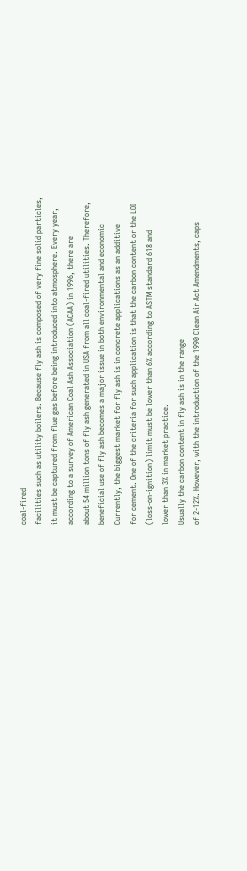coal-fired
facilities such as utility boilers. Because fly ash is composed of very fine solid particles,
it must be captured from flue gas before being introduced into atmosphere. Every year,
according to a survey of American Coal Ash Association (ACAA) in 1996, there are
about 54 million tons of fly ash generated in USA from all coal-fired utilities. Therefore,
beneficial use of fly ash becomes a major issue in both environmental and economic
Currently, the biggest market for fly ash is in concrete applications as an additive
for cement. One of the criteria for such application is that the carbon content or the LOI
(loss-on-ignition) limit must be lower than 6% according to ASTM standard 618 and
lower than 3% in market practice.
Usually the carbon content in fly ash is in the range
of 2-12%. However, with the introduction of the 1990 Clean Air Act Amendments, caps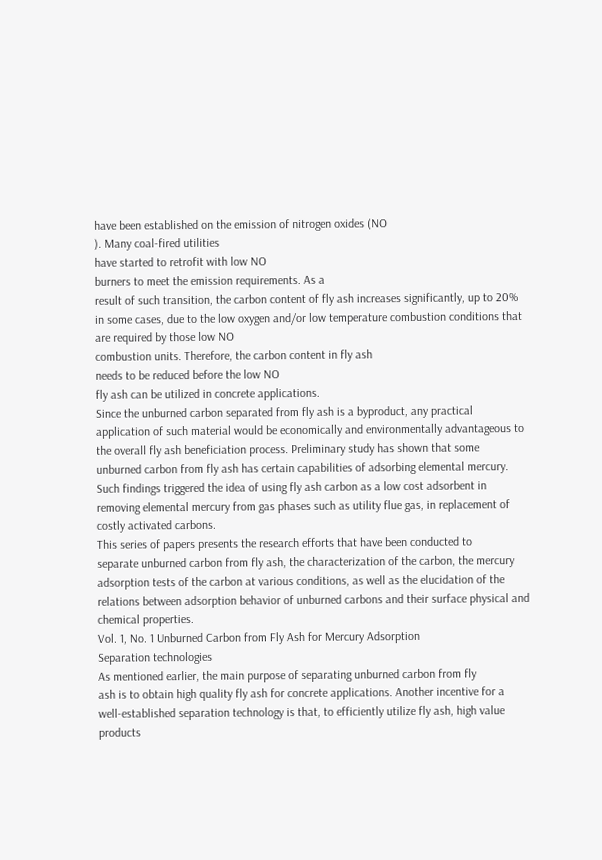have been established on the emission of nitrogen oxides (NO
). Many coal-fired utilities
have started to retrofit with low NO
burners to meet the emission requirements. As a
result of such transition, the carbon content of fly ash increases significantly, up to 20%
in some cases, due to the low oxygen and/or low temperature combustion conditions that
are required by those low NO
combustion units. Therefore, the carbon content in fly ash
needs to be reduced before the low NO
fly ash can be utilized in concrete applications.
Since the unburned carbon separated from fly ash is a byproduct, any practical
application of such material would be economically and environmentally advantageous to
the overall fly ash beneficiation process. Preliminary study has shown that some
unburned carbon from fly ash has certain capabilities of adsorbing elemental mercury.
Such findings triggered the idea of using fly ash carbon as a low cost adsorbent in
removing elemental mercury from gas phases such as utility flue gas, in replacement of
costly activated carbons.
This series of papers presents the research efforts that have been conducted to
separate unburned carbon from fly ash, the characterization of the carbon, the mercury
adsorption tests of the carbon at various conditions, as well as the elucidation of the
relations between adsorption behavior of unburned carbons and their surface physical and
chemical properties.
Vol. 1, No. 1 Unburned Carbon from Fly Ash for Mercury Adsorption
Separation technologies
As mentioned earlier, the main purpose of separating unburned carbon from fly
ash is to obtain high quality fly ash for concrete applications. Another incentive for a
well-established separation technology is that, to efficiently utilize fly ash, high value
products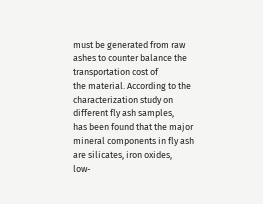must be generated from raw ashes to counter balance the transportation cost of
the material. According to the characterization study on different fly ash samples,
has been found that the major mineral components in fly ash are silicates, iron oxides,
low-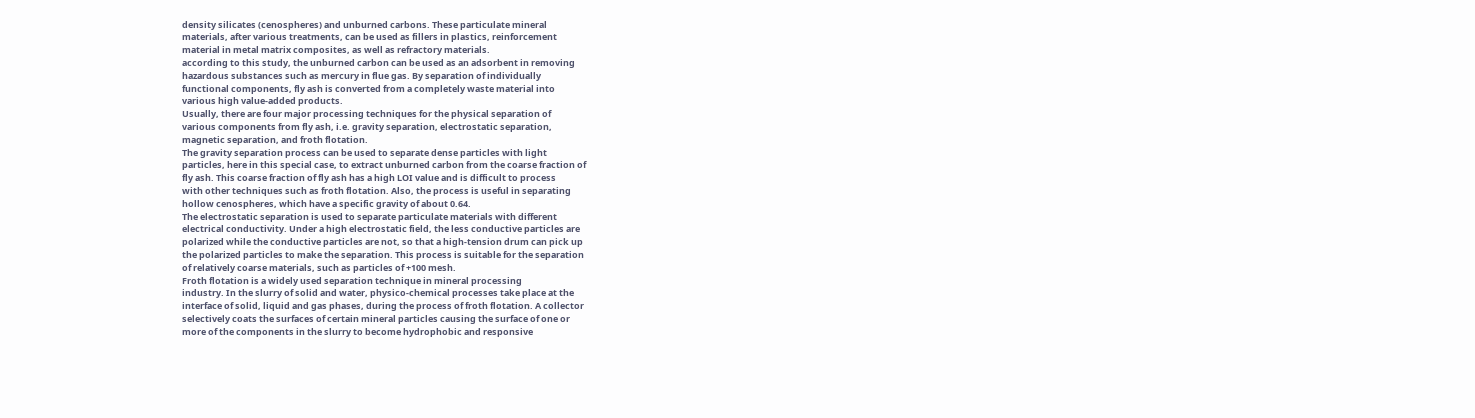density silicates (cenospheres) and unburned carbons. These particulate mineral
materials, after various treatments, can be used as fillers in plastics, reinforcement
material in metal matrix composites, as well as refractory materials.
according to this study, the unburned carbon can be used as an adsorbent in removing
hazardous substances such as mercury in flue gas. By separation of individually
functional components, fly ash is converted from a completely waste material into
various high value-added products.
Usually, there are four major processing techniques for the physical separation of
various components from fly ash, i.e. gravity separation, electrostatic separation,
magnetic separation, and froth flotation.
The gravity separation process can be used to separate dense particles with light
particles, here in this special case, to extract unburned carbon from the coarse fraction of
fly ash. This coarse fraction of fly ash has a high LOI value and is difficult to process
with other techniques such as froth flotation. Also, the process is useful in separating
hollow cenospheres, which have a specific gravity of about 0.64.
The electrostatic separation is used to separate particulate materials with different
electrical conductivity. Under a high electrostatic field, the less conductive particles are
polarized while the conductive particles are not, so that a high-tension drum can pick up
the polarized particles to make the separation. This process is suitable for the separation
of relatively coarse materials, such as particles of +100 mesh.
Froth flotation is a widely used separation technique in mineral processing
industry. In the slurry of solid and water, physico-chemical processes take place at the
interface of solid, liquid and gas phases, during the process of froth flotation. A collector
selectively coats the surfaces of certain mineral particles causing the surface of one or
more of the components in the slurry to become hydrophobic and responsive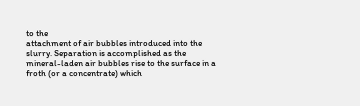to the
attachment of air bubbles introduced into the slurry. Separation is accomplished as the
mineral-laden air bubbles rise to the surface in a froth (or a concentrate) which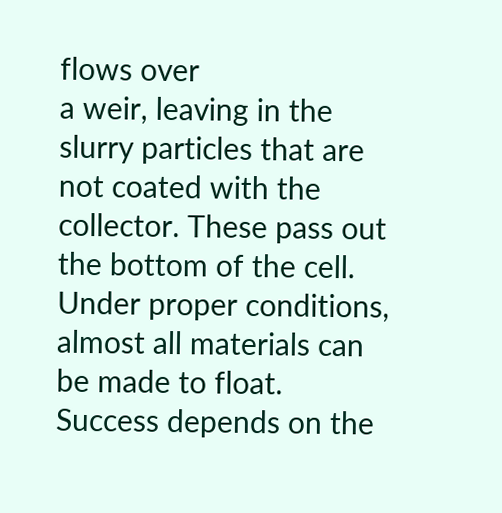flows over
a weir, leaving in the slurry particles that are not coated with the collector. These pass out
the bottom of the cell. Under proper conditions, almost all materials can be made to float.
Success depends on the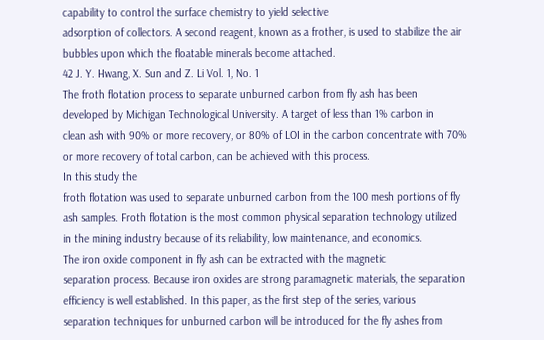capability to control the surface chemistry to yield selective
adsorption of collectors. A second reagent, known as a frother, is used to stabilize the air
bubbles upon which the floatable minerals become attached.
42 J. Y. Hwang, X. Sun and Z. Li Vol. 1, No. 1
The froth flotation process to separate unburned carbon from fly ash has been
developed by Michigan Technological University. A target of less than 1% carbon in
clean ash with 90% or more recovery, or 80% of LOI in the carbon concentrate with 70%
or more recovery of total carbon, can be achieved with this process.
In this study the
froth flotation was used to separate unburned carbon from the 100 mesh portions of fly
ash samples. Froth flotation is the most common physical separation technology utilized
in the mining industry because of its reliability, low maintenance, and economics.
The iron oxide component in fly ash can be extracted with the magnetic
separation process. Because iron oxides are strong paramagnetic materials, the separation
efficiency is well established. In this paper, as the first step of the series, various
separation techniques for unburned carbon will be introduced for the fly ashes from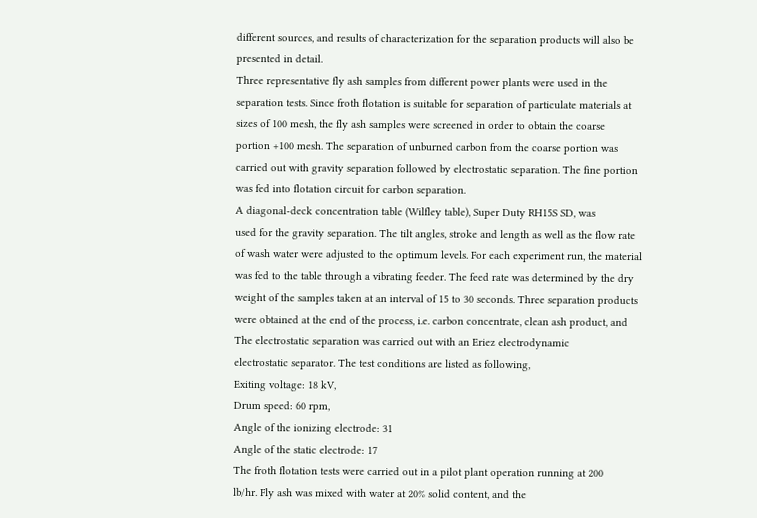different sources, and results of characterization for the separation products will also be
presented in detail.
Three representative fly ash samples from different power plants were used in the
separation tests. Since froth flotation is suitable for separation of particulate materials at
sizes of 100 mesh, the fly ash samples were screened in order to obtain the coarse
portion +100 mesh. The separation of unburned carbon from the coarse portion was
carried out with gravity separation followed by electrostatic separation. The fine portion
was fed into flotation circuit for carbon separation.
A diagonal-deck concentration table (Wilfley table), Super Duty RH15S SD, was
used for the gravity separation. The tilt angles, stroke and length as well as the flow rate
of wash water were adjusted to the optimum levels. For each experiment run, the material
was fed to the table through a vibrating feeder. The feed rate was determined by the dry
weight of the samples taken at an interval of 15 to 30 seconds. Three separation products
were obtained at the end of the process, i.e. carbon concentrate, clean ash product, and
The electrostatic separation was carried out with an Eriez electrodynamic
electrostatic separator. The test conditions are listed as following,
Exiting voltage: 18 kV,
Drum speed: 60 rpm,
Angle of the ionizing electrode: 31
Angle of the static electrode: 17
The froth flotation tests were carried out in a pilot plant operation running at 200
lb/hr. Fly ash was mixed with water at 20% solid content, and the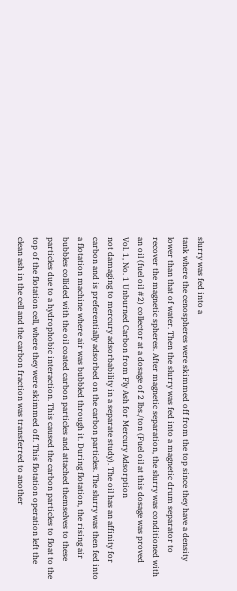slurry was fed into a
tank where the cenospheres were skimmed off from the top since they have a density
lower than that of water. Then the slurry was fed into a magnetic drum separator to
recover the magnetic spheres. After magnetic separation, the slurry was conditioned with
an oil (fuel oil #2) collector at a dosage of 2 lbs./ton (Fuel oil at this dosage was proved
Vol. 1, No. 1 Unburned Carbon from Fly Ash for Mercury Adsorption
not damaging to mercury adsorbability in a separate study). The oil has an affinity for
carbon and is preferentially adsorbed on the carbon particles. The slurry was then fed into
a flotation machine where air was bubbled through it. During flotation, the rising air
bubbles collided with the oil coated carbon particles and attached themselves to these
particles due to a hydrophobic interaction. This caused the carbon particles to float to the
top of the flotation cell, where they were skimmed off. This flotation operation left the
clean ash in the cell and the carbon fraction was transferred to another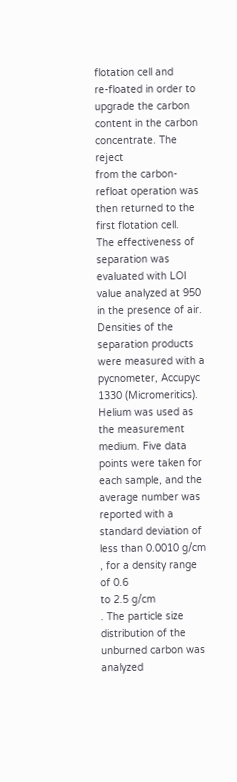flotation cell and
re-floated in order to upgrade the carbon content in the carbon concentrate. The reject
from the carbon-refloat operation was then returned to the first flotation cell.
The effectiveness of separation was evaluated with LOI value analyzed at 950
in the presence of air. Densities of the separation products were measured with a
pycnometer, Accupyc 1330 (Micromeritics). Helium was used as the measurement
medium. Five data points were taken for each sample, and the average number was
reported with a standard deviation of less than 0.0010 g/cm
, for a density range of 0.6
to 2.5 g/cm
. The particle size distribution of the unburned carbon was analyzed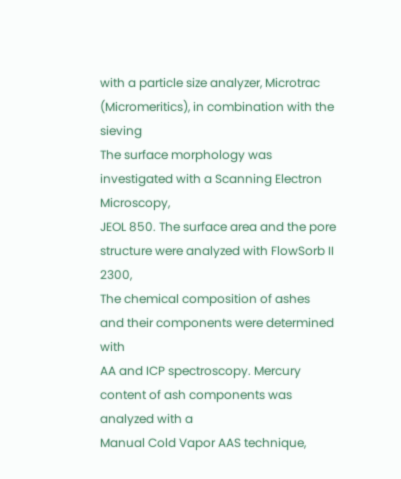with a particle size analyzer, Microtrac (Micromeritics), in combination with the sieving
The surface morphology was investigated with a Scanning Electron Microscopy,
JEOL 850. The surface area and the pore structure were analyzed with FlowSorb II 2300,
The chemical composition of ashes and their components were determined with
AA and ICP spectroscopy. Mercury content of ash components was analyzed with a
Manual Cold Vapor AAS technique,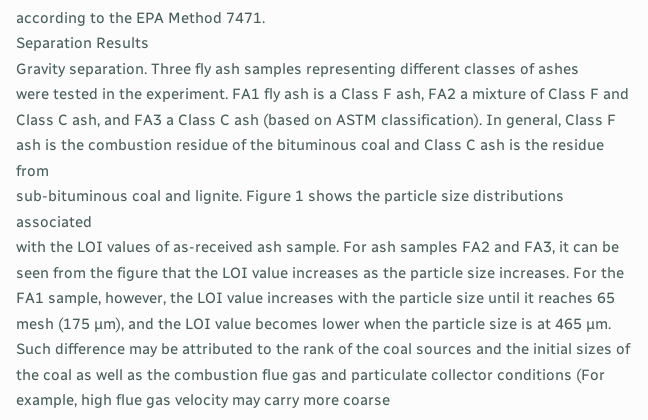according to the EPA Method 7471.
Separation Results
Gravity separation. Three fly ash samples representing different classes of ashes
were tested in the experiment. FA1 fly ash is a Class F ash, FA2 a mixture of Class F and
Class C ash, and FA3 a Class C ash (based on ASTM classification). In general, Class F
ash is the combustion residue of the bituminous coal and Class C ash is the residue from
sub-bituminous coal and lignite. Figure 1 shows the particle size distributions associated
with the LOI values of as-received ash sample. For ash samples FA2 and FA3, it can be
seen from the figure that the LOI value increases as the particle size increases. For the
FA1 sample, however, the LOI value increases with the particle size until it reaches 65
mesh (175 µm), and the LOI value becomes lower when the particle size is at 465 µm.
Such difference may be attributed to the rank of the coal sources and the initial sizes of
the coal as well as the combustion flue gas and particulate collector conditions (For
example, high flue gas velocity may carry more coarse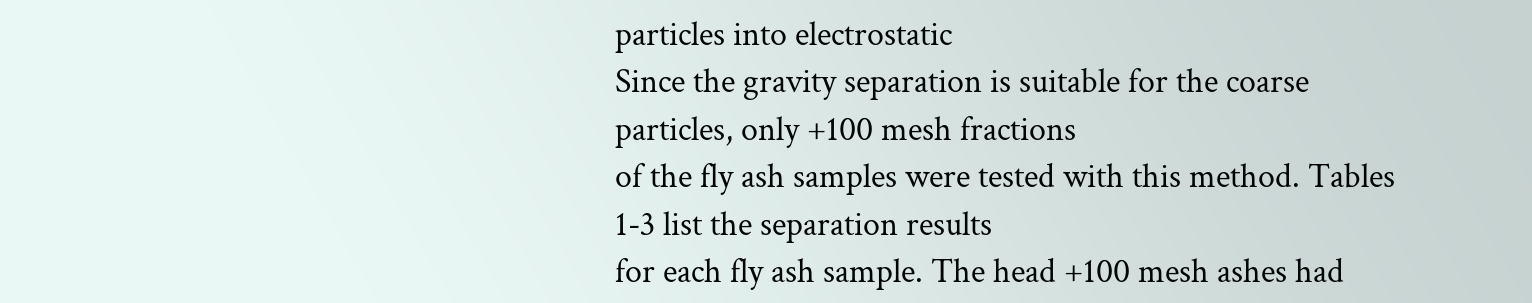particles into electrostatic
Since the gravity separation is suitable for the coarse particles, only +100 mesh fractions
of the fly ash samples were tested with this method. Tables 1-3 list the separation results
for each fly ash sample. The head +100 mesh ashes had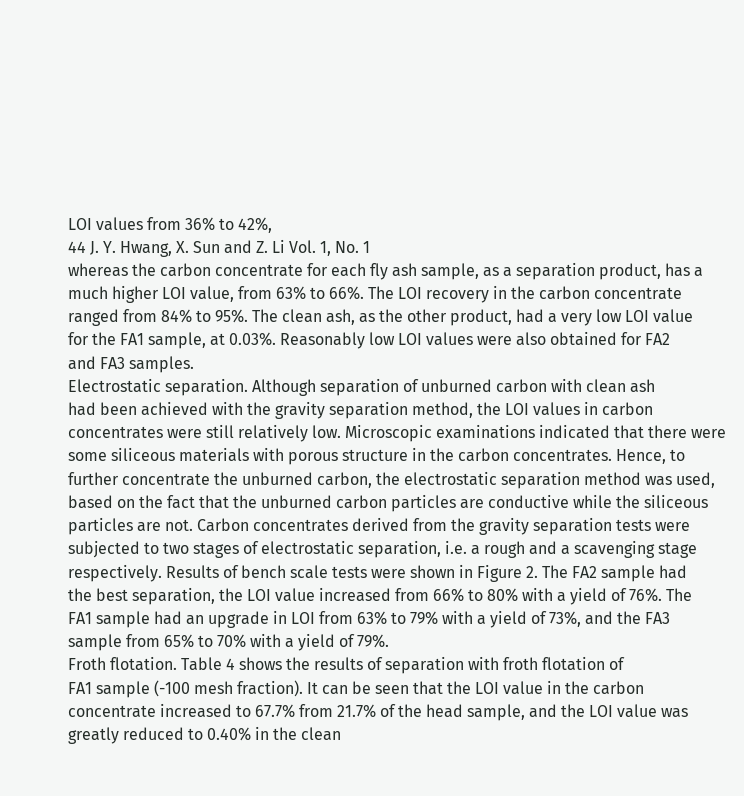LOI values from 36% to 42%,
44 J. Y. Hwang, X. Sun and Z. Li Vol. 1, No. 1
whereas the carbon concentrate for each fly ash sample, as a separation product, has a
much higher LOI value, from 63% to 66%. The LOI recovery in the carbon concentrate
ranged from 84% to 95%. The clean ash, as the other product, had a very low LOI value
for the FA1 sample, at 0.03%. Reasonably low LOI values were also obtained for FA2
and FA3 samples.
Electrostatic separation. Although separation of unburned carbon with clean ash
had been achieved with the gravity separation method, the LOI values in carbon
concentrates were still relatively low. Microscopic examinations indicated that there were
some siliceous materials with porous structure in the carbon concentrates. Hence, to
further concentrate the unburned carbon, the electrostatic separation method was used,
based on the fact that the unburned carbon particles are conductive while the siliceous
particles are not. Carbon concentrates derived from the gravity separation tests were
subjected to two stages of electrostatic separation, i.e. a rough and a scavenging stage
respectively. Results of bench scale tests were shown in Figure 2. The FA2 sample had
the best separation, the LOI value increased from 66% to 80% with a yield of 76%. The
FA1 sample had an upgrade in LOI from 63% to 79% with a yield of 73%, and the FA3
sample from 65% to 70% with a yield of 79%.
Froth flotation. Table 4 shows the results of separation with froth flotation of
FA1 sample (-100 mesh fraction). It can be seen that the LOI value in the carbon
concentrate increased to 67.7% from 21.7% of the head sample, and the LOI value was
greatly reduced to 0.40% in the clean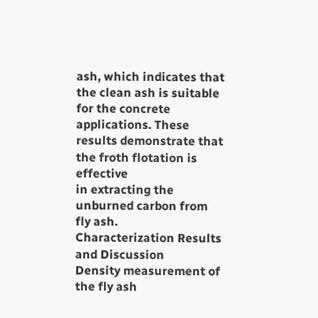ash, which indicates that the clean ash is suitable
for the concrete applications. These results demonstrate that the froth flotation is effective
in extracting the unburned carbon from fly ash.
Characterization Results and Discussion
Density measurement of the fly ash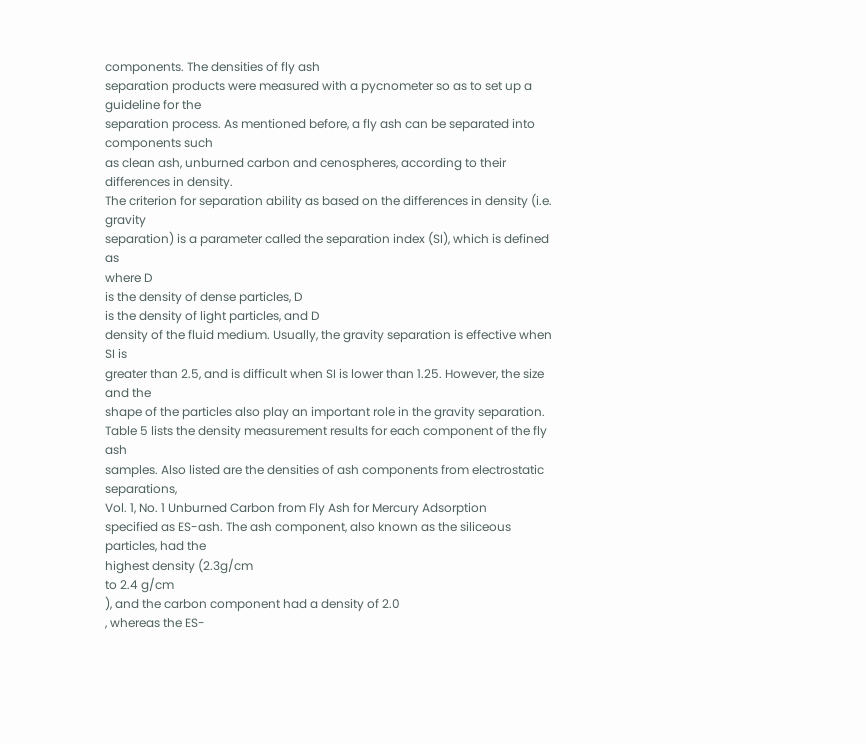components. The densities of fly ash
separation products were measured with a pycnometer so as to set up a guideline for the
separation process. As mentioned before, a fly ash can be separated into components such
as clean ash, unburned carbon and cenospheres, according to their differences in density.
The criterion for separation ability as based on the differences in density (i.e. gravity
separation) is a parameter called the separation index (SI), which is defined as
where D
is the density of dense particles, D
is the density of light particles, and D
density of the fluid medium. Usually, the gravity separation is effective when SI is
greater than 2.5, and is difficult when SI is lower than 1.25. However, the size and the
shape of the particles also play an important role in the gravity separation.
Table 5 lists the density measurement results for each component of the fly ash
samples. Also listed are the densities of ash components from electrostatic separations,
Vol. 1, No. 1 Unburned Carbon from Fly Ash for Mercury Adsorption
specified as ES-ash. The ash component, also known as the siliceous particles, had the
highest density (2.3g/cm
to 2.4 g/cm
), and the carbon component had a density of 2.0
, whereas the ES-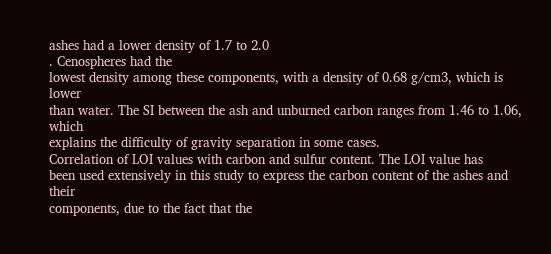ashes had a lower density of 1.7 to 2.0
. Cenospheres had the
lowest density among these components, with a density of 0.68 g/cm3, which is lower
than water. The SI between the ash and unburned carbon ranges from 1.46 to 1.06, which
explains the difficulty of gravity separation in some cases.
Correlation of LOI values with carbon and sulfur content. The LOI value has
been used extensively in this study to express the carbon content of the ashes and their
components, due to the fact that the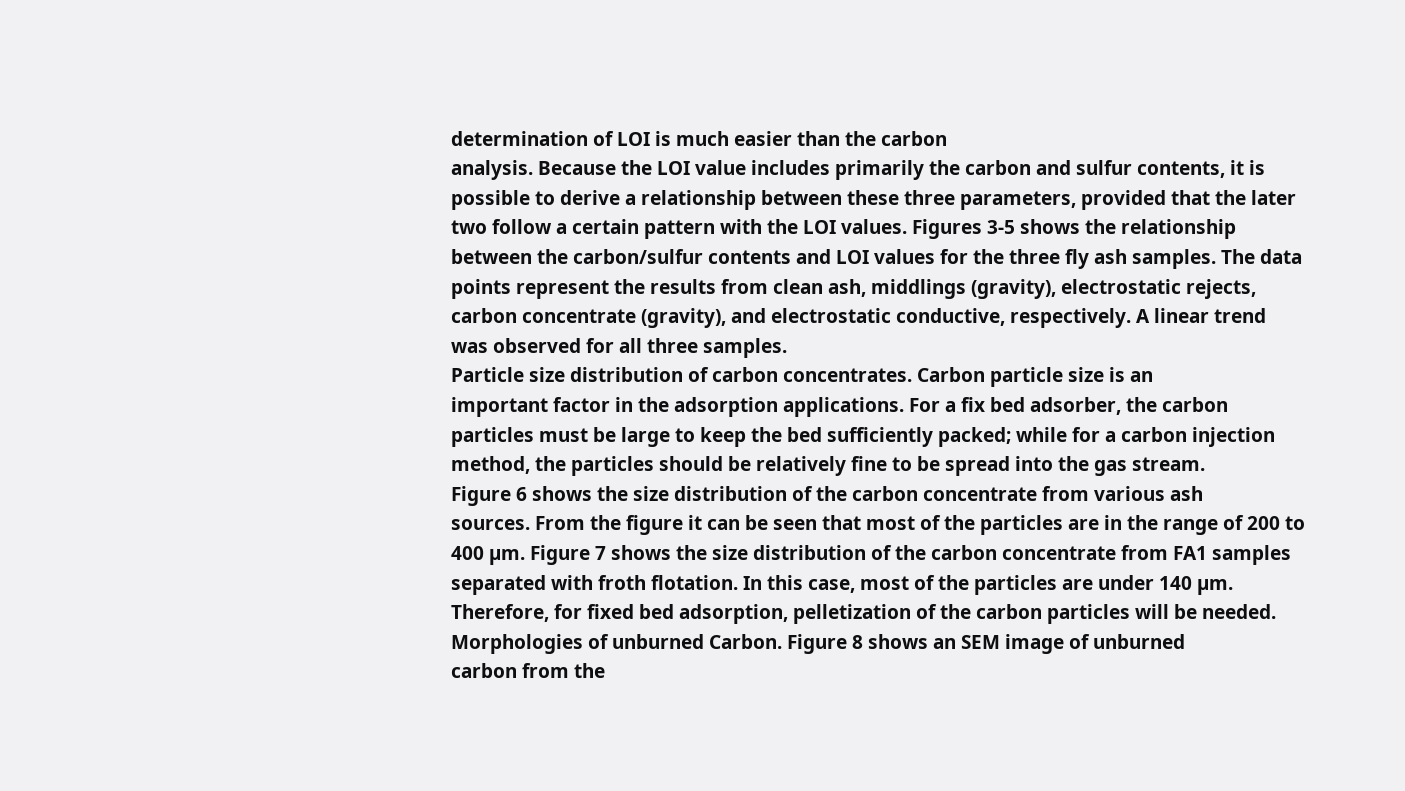determination of LOI is much easier than the carbon
analysis. Because the LOI value includes primarily the carbon and sulfur contents, it is
possible to derive a relationship between these three parameters, provided that the later
two follow a certain pattern with the LOI values. Figures 3-5 shows the relationship
between the carbon/sulfur contents and LOI values for the three fly ash samples. The data
points represent the results from clean ash, middlings (gravity), electrostatic rejects,
carbon concentrate (gravity), and electrostatic conductive, respectively. A linear trend
was observed for all three samples.
Particle size distribution of carbon concentrates. Carbon particle size is an
important factor in the adsorption applications. For a fix bed adsorber, the carbon
particles must be large to keep the bed sufficiently packed; while for a carbon injection
method, the particles should be relatively fine to be spread into the gas stream.
Figure 6 shows the size distribution of the carbon concentrate from various ash
sources. From the figure it can be seen that most of the particles are in the range of 200 to
400 µm. Figure 7 shows the size distribution of the carbon concentrate from FA1 samples
separated with froth flotation. In this case, most of the particles are under 140 µm.
Therefore, for fixed bed adsorption, pelletization of the carbon particles will be needed.
Morphologies of unburned Carbon. Figure 8 shows an SEM image of unburned
carbon from the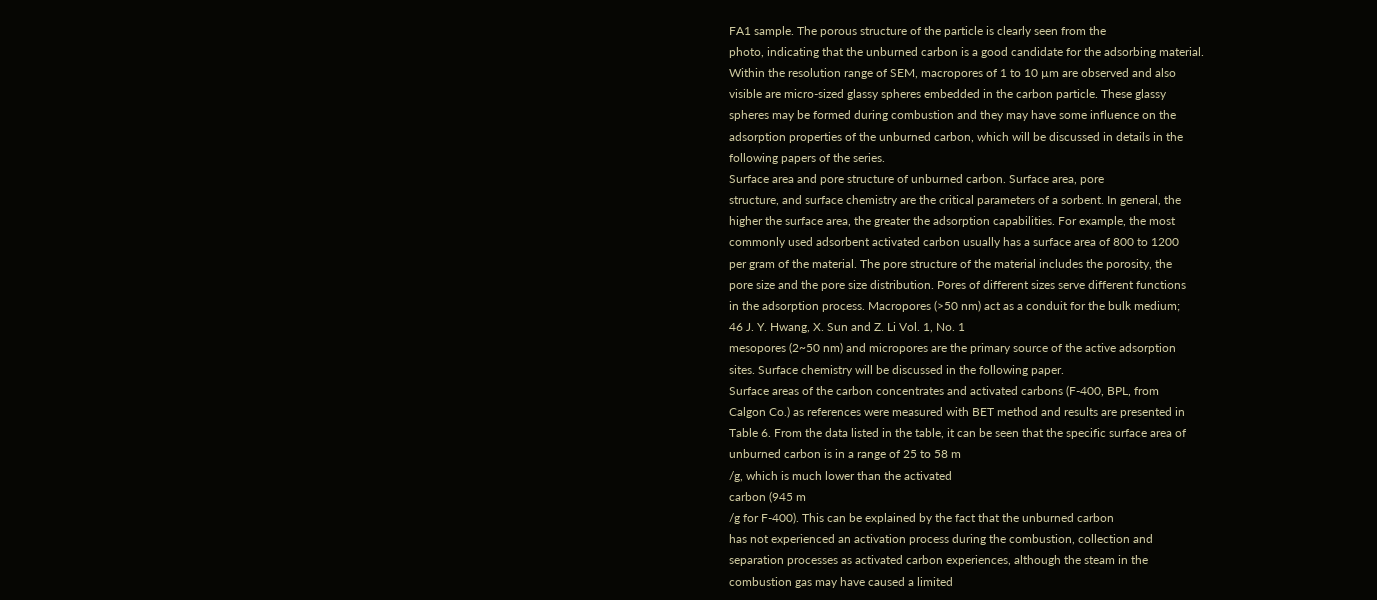FA1 sample. The porous structure of the particle is clearly seen from the
photo, indicating that the unburned carbon is a good candidate for the adsorbing material.
Within the resolution range of SEM, macropores of 1 to 10 µm are observed and also
visible are micro-sized glassy spheres embedded in the carbon particle. These glassy
spheres may be formed during combustion and they may have some influence on the
adsorption properties of the unburned carbon, which will be discussed in details in the
following papers of the series.
Surface area and pore structure of unburned carbon. Surface area, pore
structure, and surface chemistry are the critical parameters of a sorbent. In general, the
higher the surface area, the greater the adsorption capabilities. For example, the most
commonly used adsorbent activated carbon usually has a surface area of 800 to 1200
per gram of the material. The pore structure of the material includes the porosity, the
pore size and the pore size distribution. Pores of different sizes serve different functions
in the adsorption process. Macropores (>50 nm) act as a conduit for the bulk medium;
46 J. Y. Hwang, X. Sun and Z. Li Vol. 1, No. 1
mesopores (2~50 nm) and micropores are the primary source of the active adsorption
sites. Surface chemistry will be discussed in the following paper.
Surface areas of the carbon concentrates and activated carbons (F-400, BPL, from
Calgon Co.) as references were measured with BET method and results are presented in
Table 6. From the data listed in the table, it can be seen that the specific surface area of
unburned carbon is in a range of 25 to 58 m
/g, which is much lower than the activated
carbon (945 m
/g for F-400). This can be explained by the fact that the unburned carbon
has not experienced an activation process during the combustion, collection and
separation processes as activated carbon experiences, although the steam in the
combustion gas may have caused a limited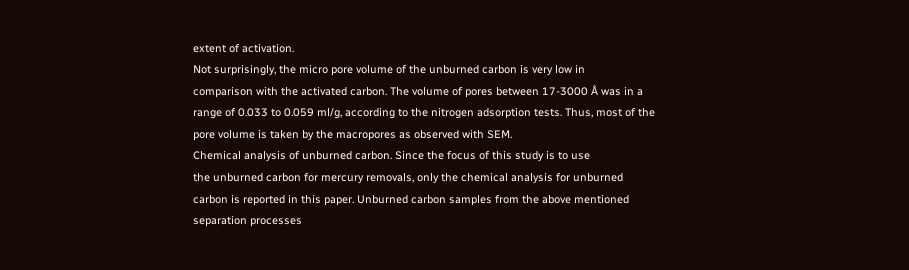extent of activation.
Not surprisingly, the micro pore volume of the unburned carbon is very low in
comparison with the activated carbon. The volume of pores between 17-3000 Å was in a
range of 0.033 to 0.059 ml/g, according to the nitrogen adsorption tests. Thus, most of the
pore volume is taken by the macropores as observed with SEM.
Chemical analysis of unburned carbon. Since the focus of this study is to use
the unburned carbon for mercury removals, only the chemical analysis for unburned
carbon is reported in this paper. Unburned carbon samples from the above mentioned
separation processes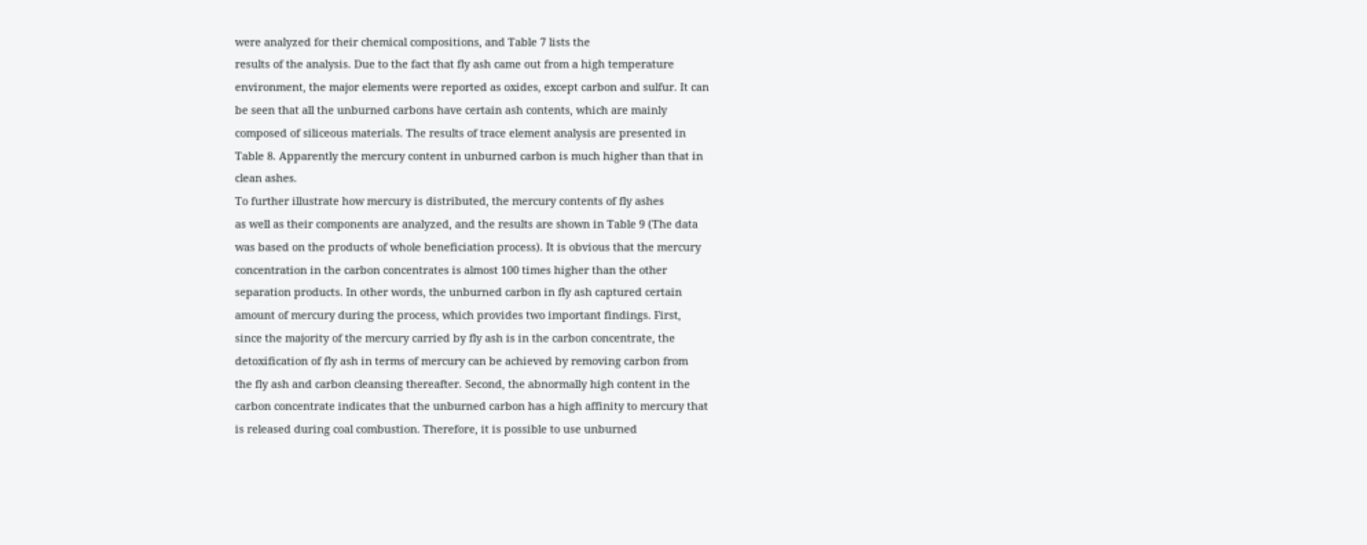were analyzed for their chemical compositions, and Table 7 lists the
results of the analysis. Due to the fact that fly ash came out from a high temperature
environment, the major elements were reported as oxides, except carbon and sulfur. It can
be seen that all the unburned carbons have certain ash contents, which are mainly
composed of siliceous materials. The results of trace element analysis are presented in
Table 8. Apparently the mercury content in unburned carbon is much higher than that in
clean ashes.
To further illustrate how mercury is distributed, the mercury contents of fly ashes
as well as their components are analyzed, and the results are shown in Table 9 (The data
was based on the products of whole beneficiation process). It is obvious that the mercury
concentration in the carbon concentrates is almost 100 times higher than the other
separation products. In other words, the unburned carbon in fly ash captured certain
amount of mercury during the process, which provides two important findings. First,
since the majority of the mercury carried by fly ash is in the carbon concentrate, the
detoxification of fly ash in terms of mercury can be achieved by removing carbon from
the fly ash and carbon cleansing thereafter. Second, the abnormally high content in the
carbon concentrate indicates that the unburned carbon has a high affinity to mercury that
is released during coal combustion. Therefore, it is possible to use unburned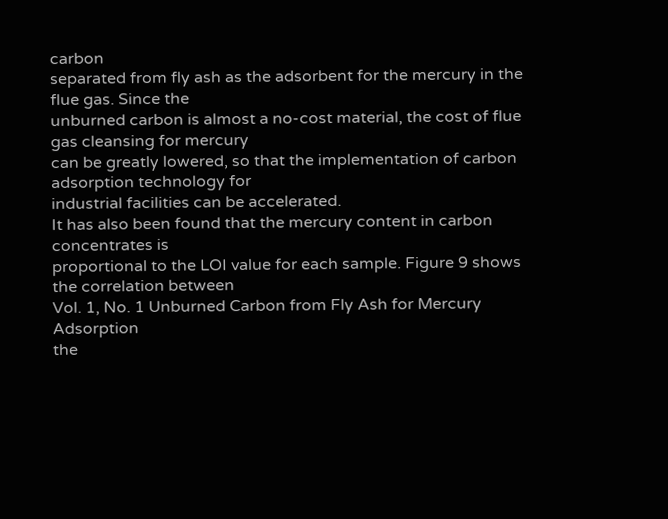carbon
separated from fly ash as the adsorbent for the mercury in the flue gas. Since the
unburned carbon is almost a no-cost material, the cost of flue gas cleansing for mercury
can be greatly lowered, so that the implementation of carbon adsorption technology for
industrial facilities can be accelerated.
It has also been found that the mercury content in carbon concentrates is
proportional to the LOI value for each sample. Figure 9 shows the correlation between
Vol. 1, No. 1 Unburned Carbon from Fly Ash for Mercury Adsorption
the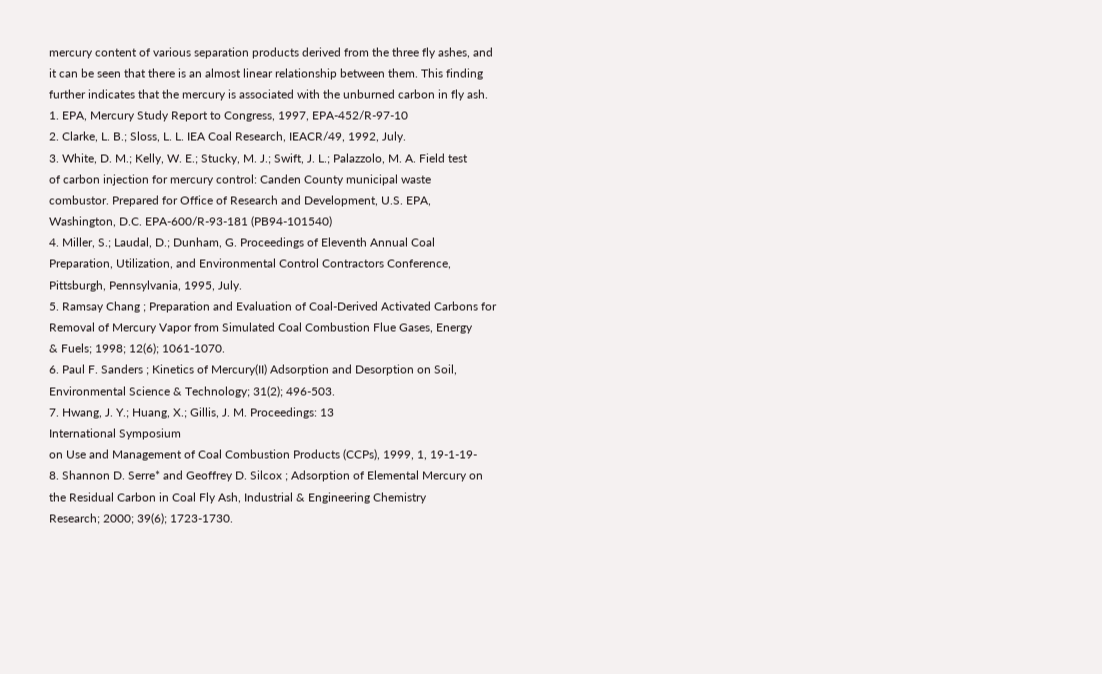mercury content of various separation products derived from the three fly ashes, and
it can be seen that there is an almost linear relationship between them. This finding
further indicates that the mercury is associated with the unburned carbon in fly ash.
1. EPA, Mercury Study Report to Congress, 1997, EPA-452/R-97-10
2. Clarke, L. B.; Sloss, L. L. IEA Coal Research, IEACR/49, 1992, July.
3. White, D. M.; Kelly, W. E.; Stucky, M. J.; Swift, J. L.; Palazzolo, M. A. Field test
of carbon injection for mercury control: Canden County municipal waste
combustor. Prepared for Office of Research and Development, U.S. EPA,
Washington, D.C. EPA-600/R-93-181 (PB94-101540)
4. Miller, S.; Laudal, D.; Dunham, G. Proceedings of Eleventh Annual Coal
Preparation, Utilization, and Environmental Control Contractors Conference,
Pittsburgh, Pennsylvania, 1995, July.
5. Ramsay Chang ; Preparation and Evaluation of Coal-Derived Activated Carbons for
Removal of Mercury Vapor from Simulated Coal Combustion Flue Gases, Energy
& Fuels; 1998; 12(6); 1061-1070.
6. Paul F. Sanders ; Kinetics of Mercury(II) Adsorption and Desorption on Soil,
Environmental Science & Technology; 31(2); 496-503.
7. Hwang, J. Y.; Huang, X.; Gillis, J. M. Proceedings: 13
International Symposium
on Use and Management of Coal Combustion Products (CCPs), 1999, 1, 19-1-19-
8. Shannon D. Serre* and Geoffrey D. Silcox ; Adsorption of Elemental Mercury on
the Residual Carbon in Coal Fly Ash, Industrial & Engineering Chemistry
Research; 2000; 39(6); 1723-1730.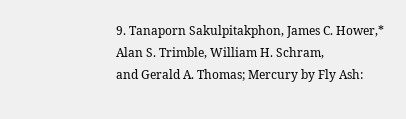9. Tanaporn Sakulpitakphon, James C. Hower,* Alan S. Trimble, William H. Schram,
and Gerald A. Thomas; Mercury by Fly Ash: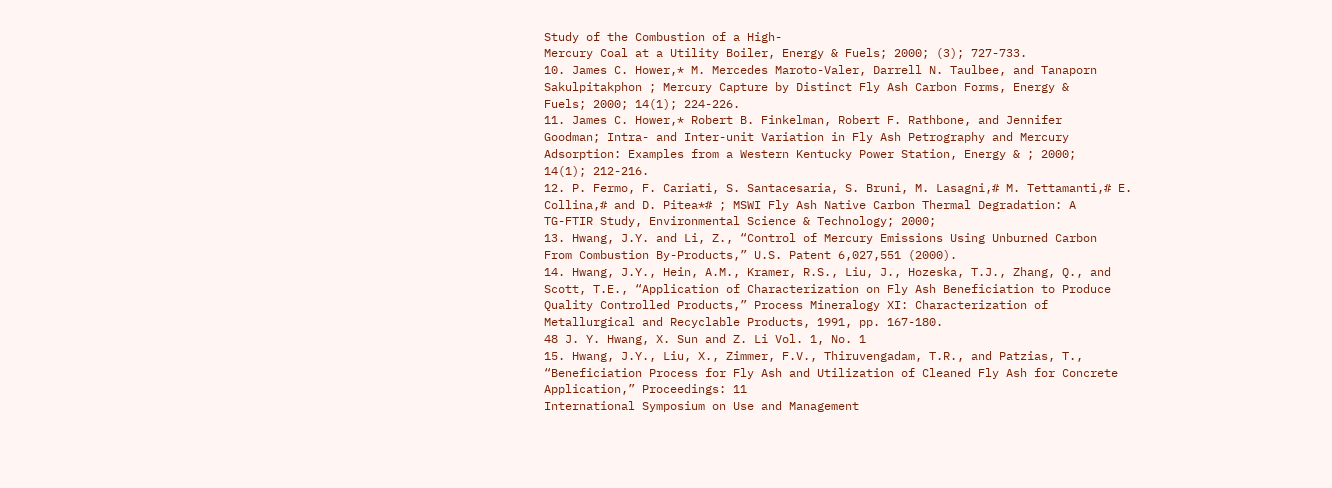Study of the Combustion of a High-
Mercury Coal at a Utility Boiler, Energy & Fuels; 2000; (3); 727-733.
10. James C. Hower,* M. Mercedes Maroto-Valer, Darrell N. Taulbee, and Tanaporn
Sakulpitakphon ; Mercury Capture by Distinct Fly Ash Carbon Forms, Energy &
Fuels; 2000; 14(1); 224-226.
11. James C. Hower,* Robert B. Finkelman, Robert F. Rathbone, and Jennifer
Goodman; Intra- and Inter-unit Variation in Fly Ash Petrography and Mercury
Adsorption: Examples from a Western Kentucky Power Station, Energy & ; 2000;
14(1); 212-216.
12. P. Fermo, F. Cariati, S. Santacesaria, S. Bruni, M. Lasagni,# M. Tettamanti,# E.
Collina,# and D. Pitea*# ; MSWI Fly Ash Native Carbon Thermal Degradation: A
TG-FTIR Study, Environmental Science & Technology; 2000;
13. Hwang, J.Y. and Li, Z., “Control of Mercury Emissions Using Unburned Carbon
From Combustion By-Products,” U.S. Patent 6,027,551 (2000).
14. Hwang, J.Y., Hein, A.M., Kramer, R.S., Liu, J., Hozeska, T.J., Zhang, Q., and
Scott, T.E., “Application of Characterization on Fly Ash Beneficiation to Produce
Quality Controlled Products,” Process Mineralogy XI: Characterization of
Metallurgical and Recyclable Products, 1991, pp. 167-180.
48 J. Y. Hwang, X. Sun and Z. Li Vol. 1, No. 1
15. Hwang, J.Y., Liu, X., Zimmer, F.V., Thiruvengadam, T.R., and Patzias, T.,
“Beneficiation Process for Fly Ash and Utilization of Cleaned Fly Ash for Concrete
Application,” Proceedings: 11
International Symposium on Use and Management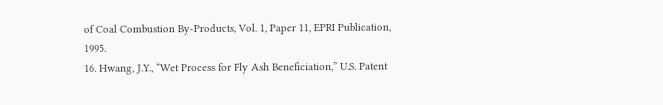of Coal Combustion By-Products, Vol. 1, Paper 11, EPRI Publication, 1995.
16. Hwang, J.Y., “Wet Process for Fly Ash Beneficiation,” U.S. Patent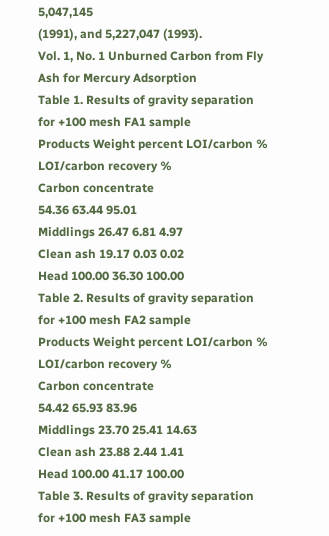5,047,145
(1991), and 5,227,047 (1993).
Vol. 1, No. 1 Unburned Carbon from Fly Ash for Mercury Adsorption
Table 1. Results of gravity separation for +100 mesh FA1 sample
Products Weight percent LOI/carbon % LOI/carbon recovery %
Carbon concentrate
54.36 63.44 95.01
Middlings 26.47 6.81 4.97
Clean ash 19.17 0.03 0.02
Head 100.00 36.30 100.00
Table 2. Results of gravity separation for +100 mesh FA2 sample
Products Weight percent LOI/carbon % LOI/carbon recovery %
Carbon concentrate
54.42 65.93 83.96
Middlings 23.70 25.41 14.63
Clean ash 23.88 2.44 1.41
Head 100.00 41.17 100.00
Table 3. Results of gravity separation for +100 mesh FA3 sample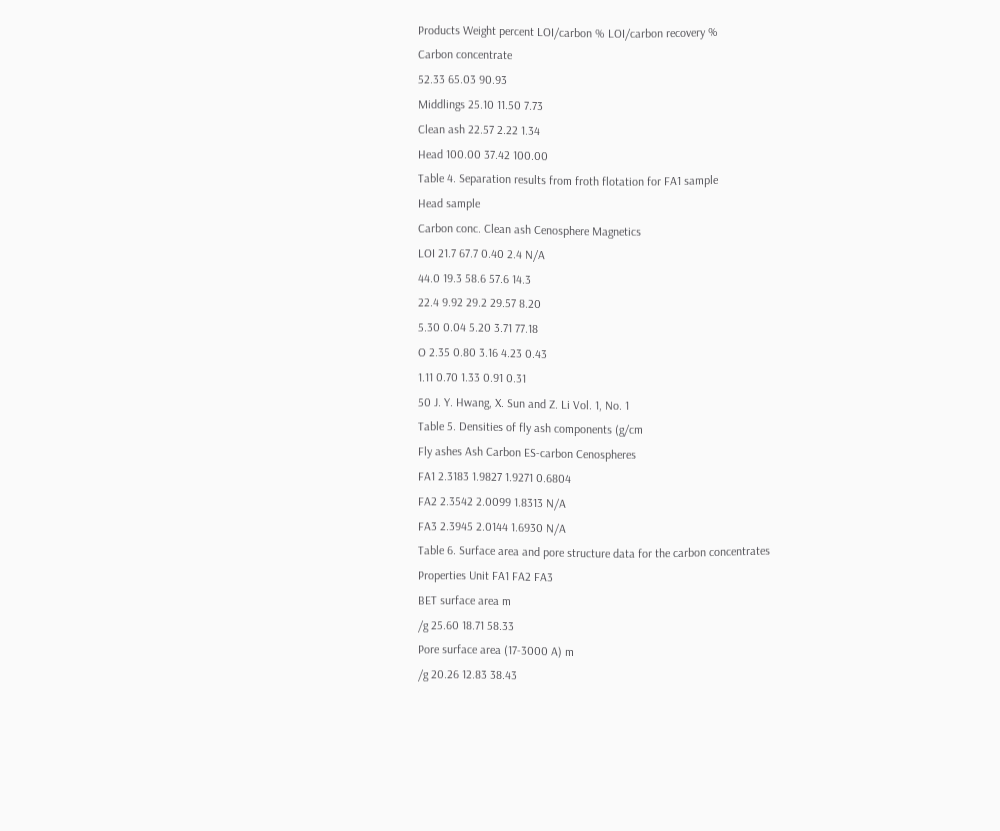Products Weight percent LOI/carbon % LOI/carbon recovery %
Carbon concentrate
52.33 65.03 90.93
Middlings 25.10 11.50 7.73
Clean ash 22.57 2.22 1.34
Head 100.00 37.42 100.00
Table 4. Separation results from froth flotation for FA1 sample
Head sample
Carbon conc. Clean ash Cenosphere Magnetics
LOI 21.7 67.7 0.40 2.4 N/A
44.0 19.3 58.6 57.6 14.3
22.4 9.92 29.2 29.57 8.20
5.30 0.04 5.20 3.71 77.18
O 2.35 0.80 3.16 4.23 0.43
1.11 0.70 1.33 0.91 0.31
50 J. Y. Hwang, X. Sun and Z. Li Vol. 1, No. 1
Table 5. Densities of fly ash components (g/cm
Fly ashes Ash Carbon ES-carbon Cenospheres
FA1 2.3183 1.9827 1.9271 0.6804
FA2 2.3542 2.0099 1.8313 N/A
FA3 2.3945 2.0144 1.6930 N/A
Table 6. Surface area and pore structure data for the carbon concentrates
Properties Unit FA1 FA2 FA3
BET surface area m
/g 25.60 18.71 58.33
Pore surface area (17-3000 A) m
/g 20.26 12.83 38.43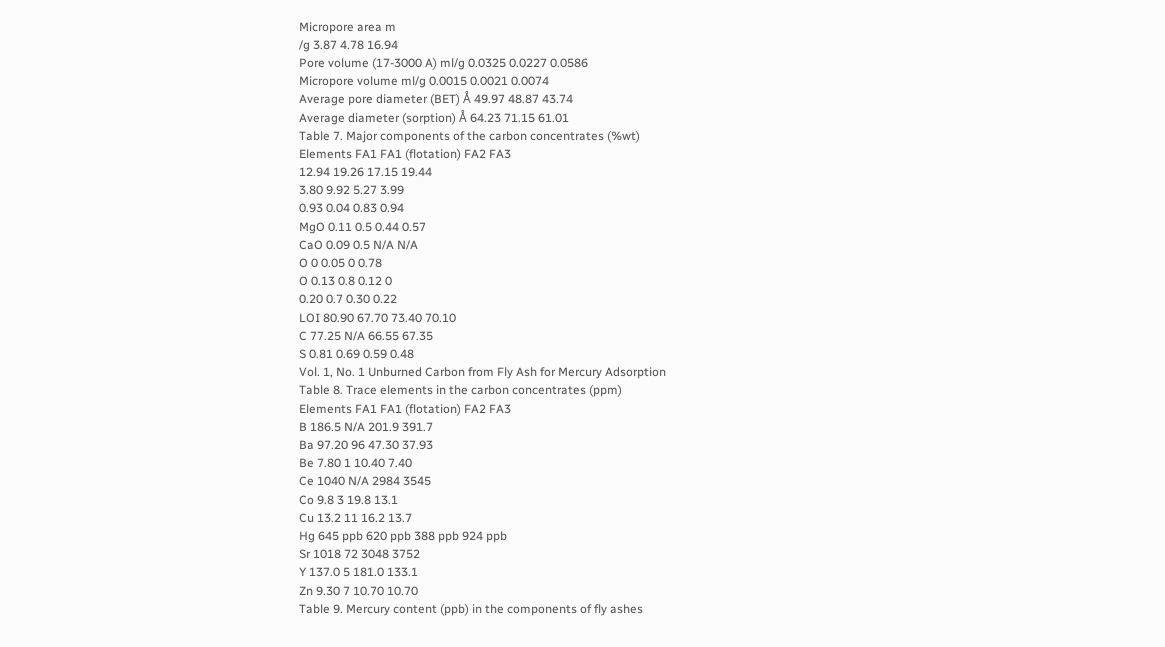Micropore area m
/g 3.87 4.78 16.94
Pore volume (17-3000 A) ml/g 0.0325 0.0227 0.0586
Micropore volume ml/g 0.0015 0.0021 0.0074
Average pore diameter (BET) Å 49.97 48.87 43.74
Average diameter (sorption) Å 64.23 71.15 61.01
Table 7. Major components of the carbon concentrates (%wt)
Elements FA1 FA1 (flotation) FA2 FA3
12.94 19.26 17.15 19.44
3.80 9.92 5.27 3.99
0.93 0.04 0.83 0.94
MgO 0.11 0.5 0.44 0.57
CaO 0.09 0.5 N/A N/A
O 0 0.05 0 0.78
O 0.13 0.8 0.12 0
0.20 0.7 0.30 0.22
LOI 80.90 67.70 73.40 70.10
C 77.25 N/A 66.55 67.35
S 0.81 0.69 0.59 0.48
Vol. 1, No. 1 Unburned Carbon from Fly Ash for Mercury Adsorption
Table 8. Trace elements in the carbon concentrates (ppm)
Elements FA1 FA1 (flotation) FA2 FA3
B 186.5 N/A 201.9 391.7
Ba 97.20 96 47.30 37.93
Be 7.80 1 10.40 7.40
Ce 1040 N/A 2984 3545
Co 9.8 3 19.8 13.1
Cu 13.2 11 16.2 13.7
Hg 645 ppb 620 ppb 388 ppb 924 ppb
Sr 1018 72 3048 3752
Y 137.0 5 181.0 133.1
Zn 9.30 7 10.70 10.70
Table 9. Mercury content (ppb) in the components of fly ashes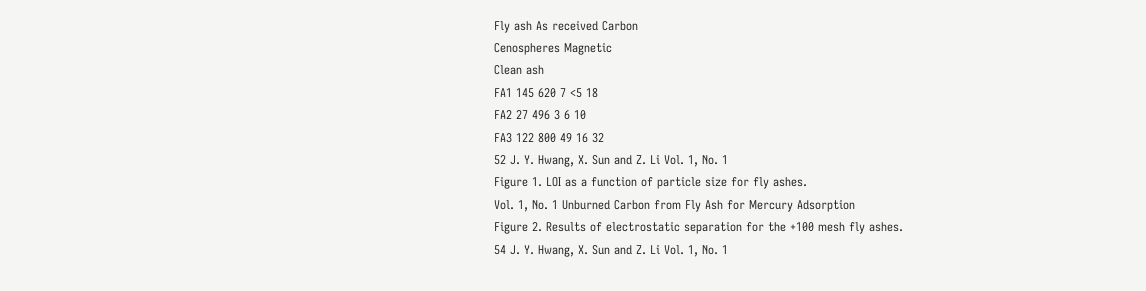Fly ash As received Carbon
Cenospheres Magnetic
Clean ash
FA1 145 620 7 <5 18
FA2 27 496 3 6 10
FA3 122 800 49 16 32
52 J. Y. Hwang, X. Sun and Z. Li Vol. 1, No. 1
Figure 1. LOI as a function of particle size for fly ashes.
Vol. 1, No. 1 Unburned Carbon from Fly Ash for Mercury Adsorption
Figure 2. Results of electrostatic separation for the +100 mesh fly ashes.
54 J. Y. Hwang, X. Sun and Z. Li Vol. 1, No. 1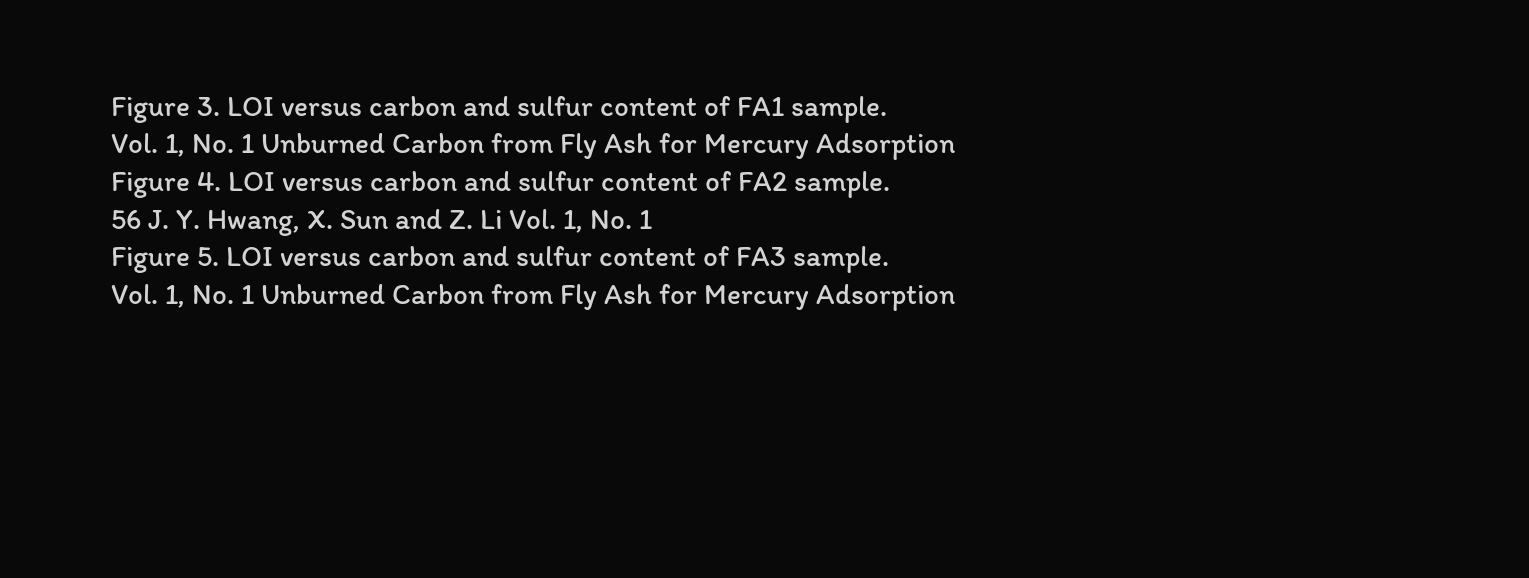Figure 3. LOI versus carbon and sulfur content of FA1 sample.
Vol. 1, No. 1 Unburned Carbon from Fly Ash for Mercury Adsorption
Figure 4. LOI versus carbon and sulfur content of FA2 sample.
56 J. Y. Hwang, X. Sun and Z. Li Vol. 1, No. 1
Figure 5. LOI versus carbon and sulfur content of FA3 sample.
Vol. 1, No. 1 Unburned Carbon from Fly Ash for Mercury Adsorption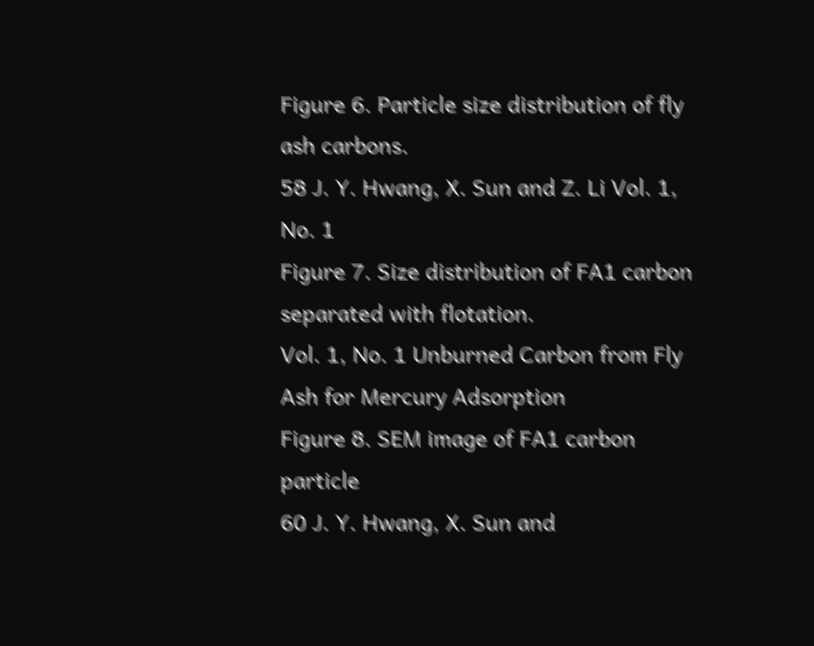Figure 6. Particle size distribution of fly ash carbons.
58 J. Y. Hwang, X. Sun and Z. Li Vol. 1, No. 1
Figure 7. Size distribution of FA1 carbon separated with flotation.
Vol. 1, No. 1 Unburned Carbon from Fly Ash for Mercury Adsorption
Figure 8. SEM image of FA1 carbon particle
60 J. Y. Hwang, X. Sun and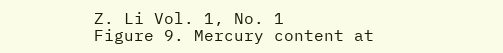Z. Li Vol. 1, No. 1
Figure 9. Mercury content at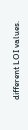different LOI values.